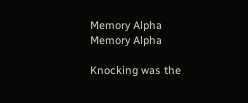Memory Alpha
Memory Alpha

Knocking was the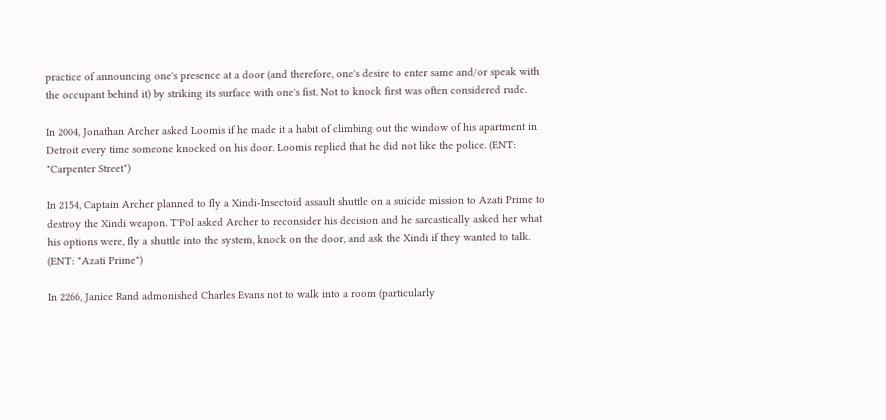practice of announcing one's presence at a door (and therefore, one's desire to enter same and/or speak with the occupant behind it) by striking its surface with one's fist. Not to knock first was often considered rude.

In 2004, Jonathan Archer asked Loomis if he made it a habit of climbing out the window of his apartment in Detroit every time someone knocked on his door. Loomis replied that he did not like the police. (ENT: "Carpenter Street")

In 2154, Captain Archer planned to fly a Xindi-Insectoid assault shuttle on a suicide mission to Azati Prime to destroy the Xindi weapon. T'Pol asked Archer to reconsider his decision and he sarcastically asked her what his options were, fly a shuttle into the system, knock on the door, and ask the Xindi if they wanted to talk. (ENT: "Azati Prime")

In 2266, Janice Rand admonished Charles Evans not to walk into a room (particularly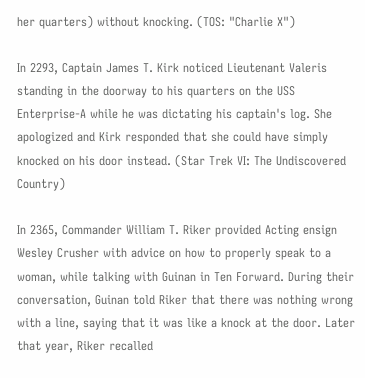her quarters) without knocking. (TOS: "Charlie X")

In 2293, Captain James T. Kirk noticed Lieutenant Valeris standing in the doorway to his quarters on the USS Enterprise-A while he was dictating his captain's log. She apologized and Kirk responded that she could have simply knocked on his door instead. (Star Trek VI: The Undiscovered Country)

In 2365, Commander William T. Riker provided Acting ensign Wesley Crusher with advice on how to properly speak to a woman, while talking with Guinan in Ten Forward. During their conversation, Guinan told Riker that there was nothing wrong with a line, saying that it was like a knock at the door. Later that year, Riker recalled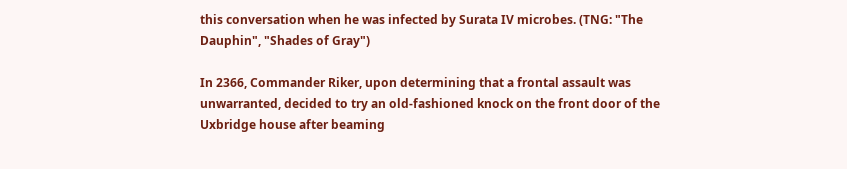this conversation when he was infected by Surata IV microbes. (TNG: "The Dauphin", "Shades of Gray")

In 2366, Commander Riker, upon determining that a frontal assault was unwarranted, decided to try an old-fashioned knock on the front door of the Uxbridge house after beaming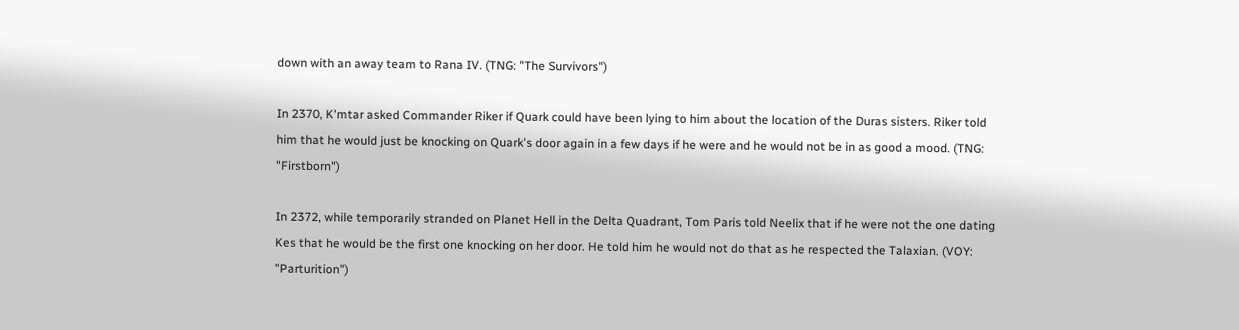down with an away team to Rana IV. (TNG: "The Survivors")

In 2370, K'mtar asked Commander Riker if Quark could have been lying to him about the location of the Duras sisters. Riker told him that he would just be knocking on Quark's door again in a few days if he were and he would not be in as good a mood. (TNG: "Firstborn")

In 2372, while temporarily stranded on Planet Hell in the Delta Quadrant, Tom Paris told Neelix that if he were not the one dating Kes that he would be the first one knocking on her door. He told him he would not do that as he respected the Talaxian. (VOY: "Parturition")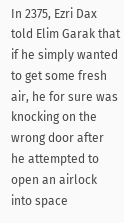In 2375, Ezri Dax told Elim Garak that if he simply wanted to get some fresh air, he for sure was knocking on the wrong door after he attempted to open an airlock into space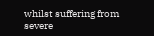whilst suffering from severe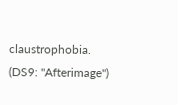claustrophobia. (DS9: "Afterimage")